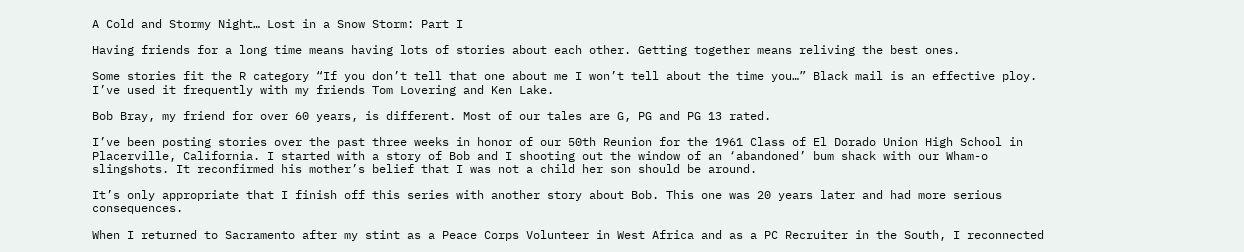A Cold and Stormy Night… Lost in a Snow Storm: Part I

Having friends for a long time means having lots of stories about each other. Getting together means reliving the best ones.

Some stories fit the R category “If you don’t tell that one about me I won’t tell about the time you…” Black mail is an effective ploy. I’ve used it frequently with my friends Tom Lovering and Ken Lake.

Bob Bray, my friend for over 60 years, is different. Most of our tales are G, PG and PG 13 rated.

I’ve been posting stories over the past three weeks in honor of our 50th Reunion for the 1961 Class of El Dorado Union High School in Placerville, California. I started with a story of Bob and I shooting out the window of an ‘abandoned’ bum shack with our Wham-o slingshots. It reconfirmed his mother’s belief that I was not a child her son should be around.

It’s only appropriate that I finish off this series with another story about Bob. This one was 20 years later and had more serious consequences.

When I returned to Sacramento after my stint as a Peace Corps Volunteer in West Africa and as a PC Recruiter in the South, I reconnected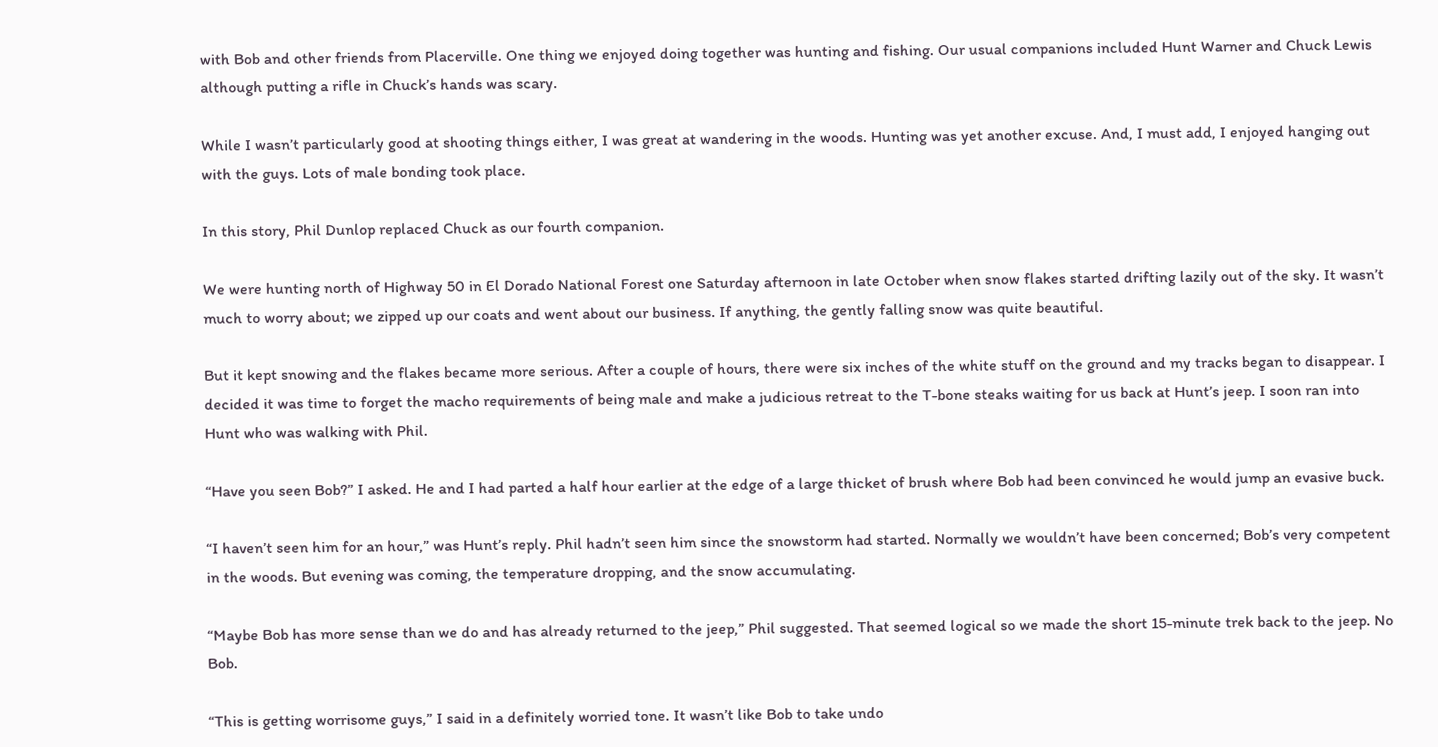with Bob and other friends from Placerville. One thing we enjoyed doing together was hunting and fishing. Our usual companions included Hunt Warner and Chuck Lewis although putting a rifle in Chuck’s hands was scary.

While I wasn’t particularly good at shooting things either, I was great at wandering in the woods. Hunting was yet another excuse. And, I must add, I enjoyed hanging out with the guys. Lots of male bonding took place.

In this story, Phil Dunlop replaced Chuck as our fourth companion.

We were hunting north of Highway 50 in El Dorado National Forest one Saturday afternoon in late October when snow flakes started drifting lazily out of the sky. It wasn’t much to worry about; we zipped up our coats and went about our business. If anything, the gently falling snow was quite beautiful.

But it kept snowing and the flakes became more serious. After a couple of hours, there were six inches of the white stuff on the ground and my tracks began to disappear. I decided it was time to forget the macho requirements of being male and make a judicious retreat to the T-bone steaks waiting for us back at Hunt’s jeep. I soon ran into Hunt who was walking with Phil.

“Have you seen Bob?” I asked. He and I had parted a half hour earlier at the edge of a large thicket of brush where Bob had been convinced he would jump an evasive buck.

“I haven’t seen him for an hour,” was Hunt’s reply. Phil hadn’t seen him since the snowstorm had started. Normally we wouldn’t have been concerned; Bob’s very competent in the woods. But evening was coming, the temperature dropping, and the snow accumulating.

“Maybe Bob has more sense than we do and has already returned to the jeep,” Phil suggested. That seemed logical so we made the short 15-minute trek back to the jeep. No Bob.

“This is getting worrisome guys,” I said in a definitely worried tone. It wasn’t like Bob to take undo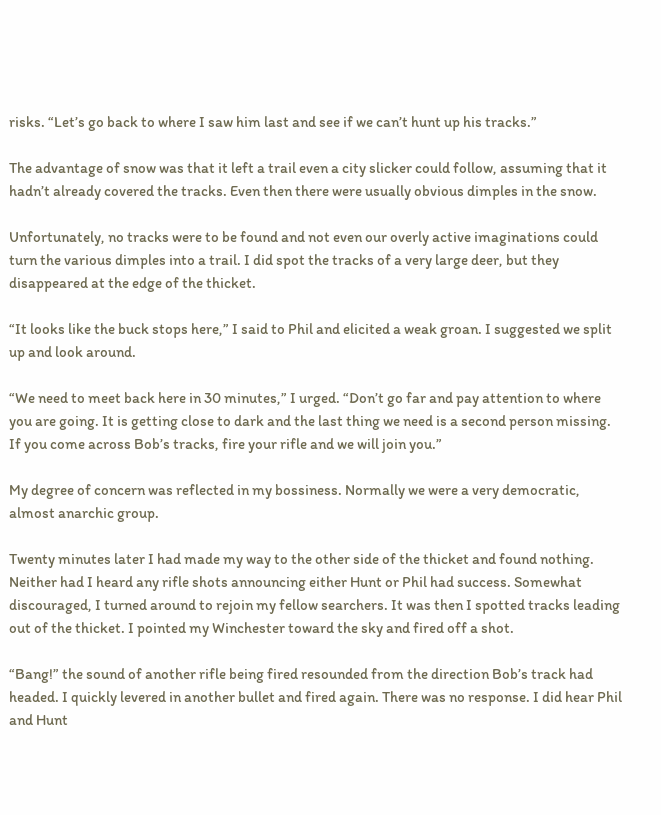risks. “Let’s go back to where I saw him last and see if we can’t hunt up his tracks.”

The advantage of snow was that it left a trail even a city slicker could follow, assuming that it hadn’t already covered the tracks. Even then there were usually obvious dimples in the snow.

Unfortunately, no tracks were to be found and not even our overly active imaginations could turn the various dimples into a trail. I did spot the tracks of a very large deer, but they disappeared at the edge of the thicket.

“It looks like the buck stops here,” I said to Phil and elicited a weak groan. I suggested we split up and look around.

“We need to meet back here in 30 minutes,” I urged. “Don’t go far and pay attention to where you are going. It is getting close to dark and the last thing we need is a second person missing. If you come across Bob’s tracks, fire your rifle and we will join you.”

My degree of concern was reflected in my bossiness. Normally we were a very democratic, almost anarchic group.

Twenty minutes later I had made my way to the other side of the thicket and found nothing. Neither had I heard any rifle shots announcing either Hunt or Phil had success. Somewhat discouraged, I turned around to rejoin my fellow searchers. It was then I spotted tracks leading out of the thicket. I pointed my Winchester toward the sky and fired off a shot.

“Bang!” the sound of another rifle being fired resounded from the direction Bob’s track had headed. I quickly levered in another bullet and fired again. There was no response. I did hear Phil and Hunt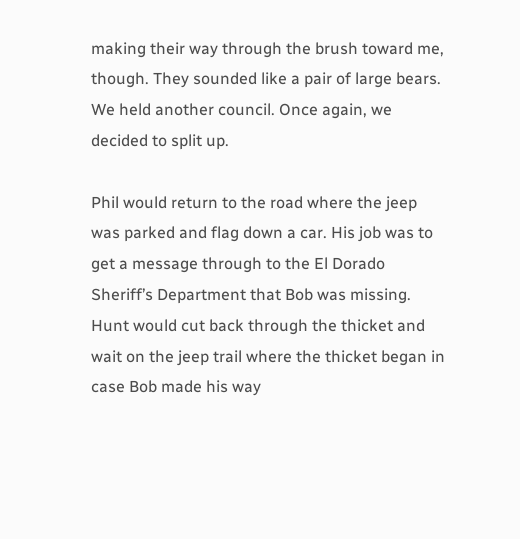making their way through the brush toward me, though. They sounded like a pair of large bears. We held another council. Once again, we decided to split up.

Phil would return to the road where the jeep was parked and flag down a car. His job was to get a message through to the El Dorado Sheriff’s Department that Bob was missing. Hunt would cut back through the thicket and wait on the jeep trail where the thicket began in case Bob made his way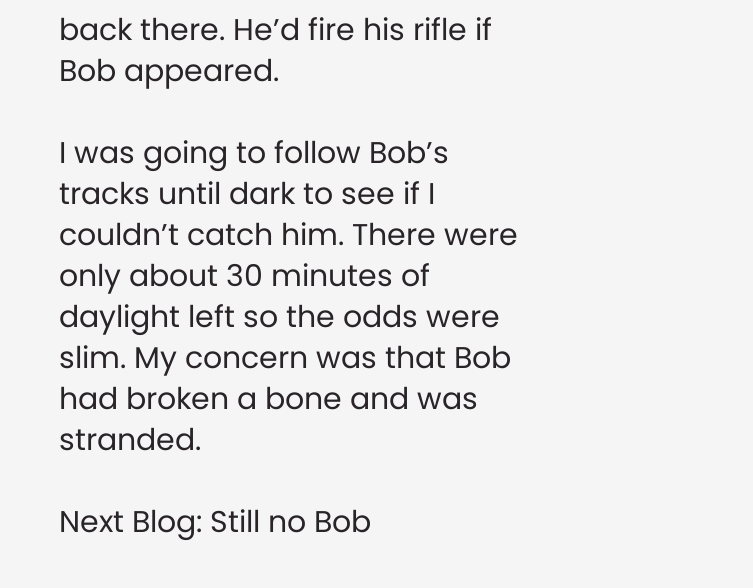back there. He’d fire his rifle if Bob appeared.

I was going to follow Bob’s tracks until dark to see if I couldn’t catch him. There were only about 30 minutes of daylight left so the odds were slim. My concern was that Bob had broken a bone and was stranded.

Next Blog: Still no Bob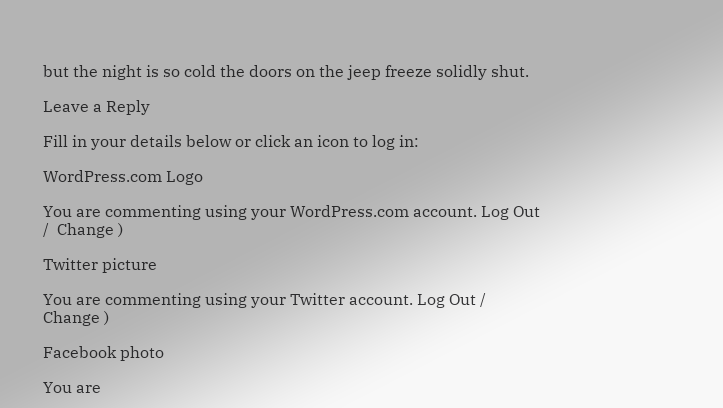but the night is so cold the doors on the jeep freeze solidly shut.

Leave a Reply

Fill in your details below or click an icon to log in:

WordPress.com Logo

You are commenting using your WordPress.com account. Log Out /  Change )

Twitter picture

You are commenting using your Twitter account. Log Out /  Change )

Facebook photo

You are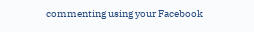commenting using your Facebook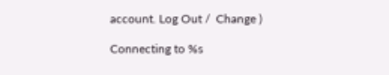account. Log Out /  Change )

Connecting to %s